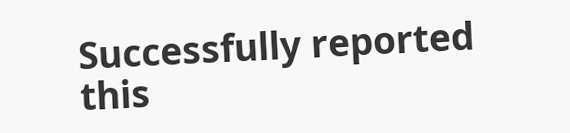Successfully reported this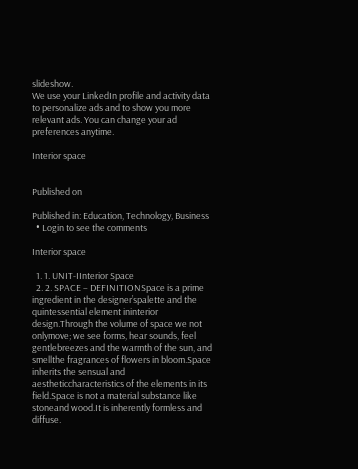slideshow.
We use your LinkedIn profile and activity data to personalize ads and to show you more relevant ads. You can change your ad preferences anytime.

Interior space


Published on

Published in: Education, Technology, Business
  • Login to see the comments

Interior space

  1. 1. UNIT-IInterior Space
  2. 2. SPACE – DEFINITIONSpace is a prime ingredient in the designer’spalette and the quintessential element ininterior design.Through the volume of space we not onlymove; we see forms, hear sounds, feel gentlebreezes and the warmth of the sun, and smellthe fragrances of flowers in bloom.Space inherits the sensual and aestheticcharacteristics of the elements in its field.Space is not a material substance like stoneand wood.It is inherently formless and diffuse.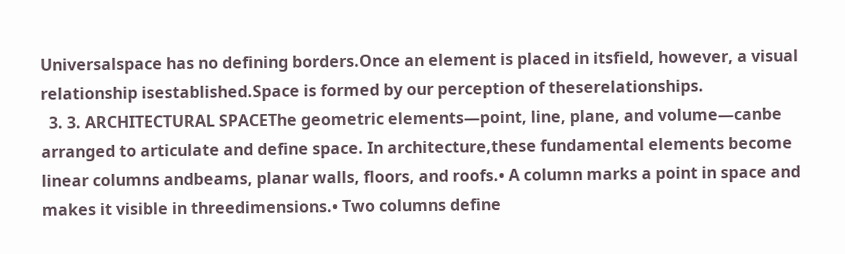Universalspace has no defining borders.Once an element is placed in itsfield, however, a visual relationship isestablished.Space is formed by our perception of theserelationships.
  3. 3. ARCHITECTURAL SPACEThe geometric elements—point, line, plane, and volume—canbe arranged to articulate and define space. In architecture,these fundamental elements become linear columns andbeams, planar walls, floors, and roofs.• A column marks a point in space and makes it visible in threedimensions.• Two columns define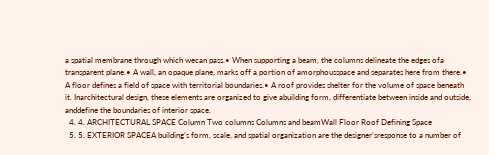a spatial membrane through which wecan pass.• When supporting a beam, the columns delineate the edges ofa transparent plane.• A wall, an opaque plane, marks off a portion of amorphousspace and separates here from there.• A floor defines a field of space with territorial boundaries.• A roof provides shelter for the volume of space beneath it. Inarchitectural design, these elements are organized to give abuilding form, differentiate between inside and outside, anddefine the boundaries of interior space.
  4. 4. ARCHITECTURAL SPACE Column Two columns Columns and beamWall Floor Roof Defining Space
  5. 5. EXTERIOR SPACEA building’s form, scale, and spatial organization are the designer’sresponse to a number of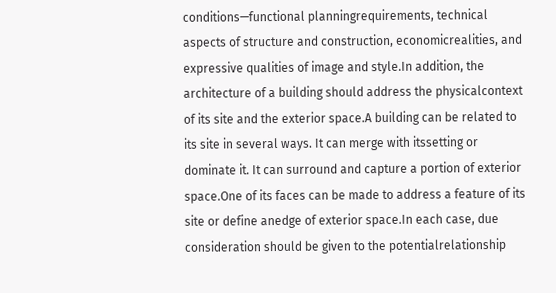conditions—functional planningrequirements, technical aspects of structure and construction, economicrealities, and expressive qualities of image and style.In addition, the architecture of a building should address the physicalcontext of its site and the exterior space.A building can be related to its site in several ways. It can merge with itssetting or dominate it. It can surround and capture a portion of exterior space.One of its faces can be made to address a feature of its site or define anedge of exterior space.In each case, due consideration should be given to the potentialrelationship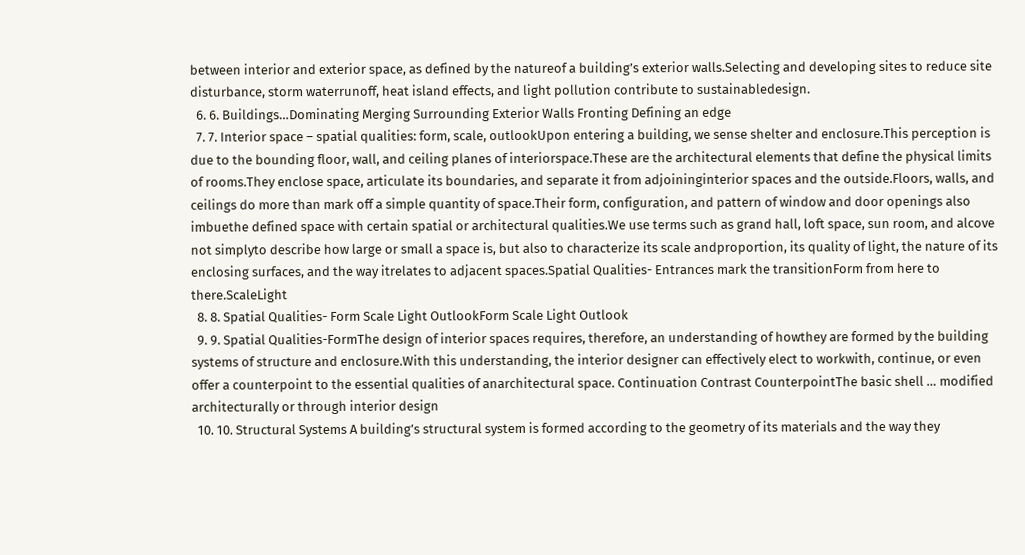between interior and exterior space, as defined by the natureof a building’s exterior walls.Selecting and developing sites to reduce site disturbance, storm waterrunoff, heat island effects, and light pollution contribute to sustainabledesign.
  6. 6. Buildings…Dominating Merging Surrounding Exterior Walls Fronting Defining an edge
  7. 7. Interior space – spatial qualities: form, scale, outlookUpon entering a building, we sense shelter and enclosure.This perception is due to the bounding floor, wall, and ceiling planes of interiorspace.These are the architectural elements that define the physical limits of rooms.They enclose space, articulate its boundaries, and separate it from adjoininginterior spaces and the outside.Floors, walls, and ceilings do more than mark off a simple quantity of space.Their form, configuration, and pattern of window and door openings also imbuethe defined space with certain spatial or architectural qualities.We use terms such as grand hall, loft space, sun room, and alcove not simplyto describe how large or small a space is, but also to characterize its scale andproportion, its quality of light, the nature of its enclosing surfaces, and the way itrelates to adjacent spaces.Spatial Qualities- Entrances mark the transitionForm from here to there.ScaleLight
  8. 8. Spatial Qualities- Form Scale Light OutlookForm Scale Light Outlook
  9. 9. Spatial Qualities-FormThe design of interior spaces requires, therefore, an understanding of howthey are formed by the building systems of structure and enclosure.With this understanding, the interior designer can effectively elect to workwith, continue, or even offer a counterpoint to the essential qualities of anarchitectural space. Continuation Contrast CounterpointThe basic shell … modified architecturally or through interior design
  10. 10. Structural Systems A building’s structural system is formed according to the geometry of its materials and the way they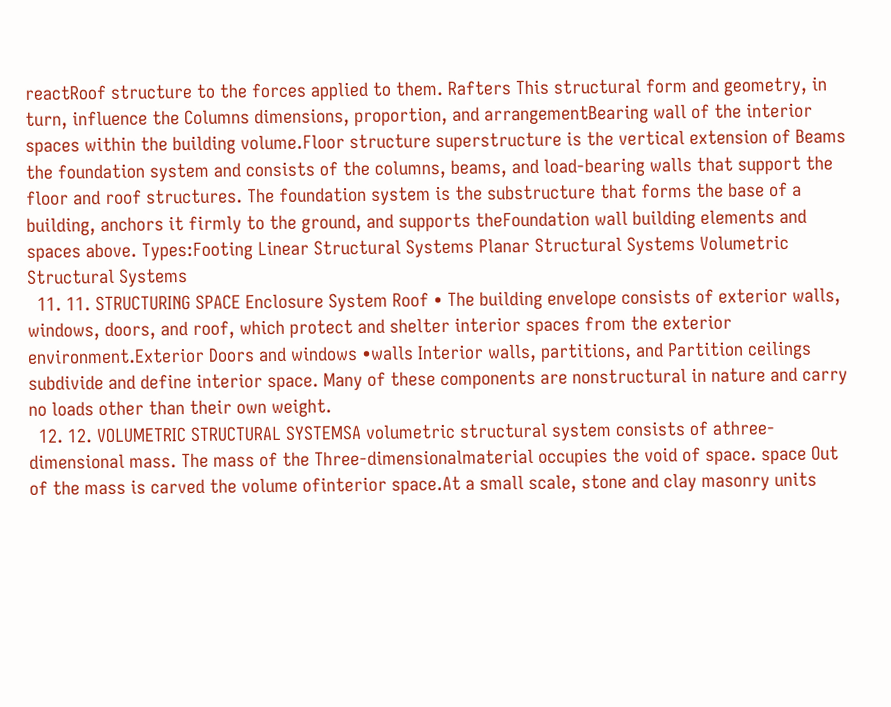reactRoof structure to the forces applied to them. Rafters This structural form and geometry, in turn, influence the Columns dimensions, proportion, and arrangementBearing wall of the interior spaces within the building volume.Floor structure superstructure is the vertical extension of Beams the foundation system and consists of the columns, beams, and load-bearing walls that support the floor and roof structures. The foundation system is the substructure that forms the base of a building, anchors it firmly to the ground, and supports theFoundation wall building elements and spaces above. Types:Footing Linear Structural Systems Planar Structural Systems Volumetric Structural Systems
  11. 11. STRUCTURING SPACE Enclosure System Roof • The building envelope consists of exterior walls, windows, doors, and roof, which protect and shelter interior spaces from the exterior environment.Exterior Doors and windows •walls Interior walls, partitions, and Partition ceilings subdivide and define interior space. Many of these components are nonstructural in nature and carry no loads other than their own weight.
  12. 12. VOLUMETRIC STRUCTURAL SYSTEMSA volumetric structural system consists of athree-dimensional mass. The mass of the Three-dimensionalmaterial occupies the void of space. space Out of the mass is carved the volume ofinterior space.At a small scale, stone and clay masonry units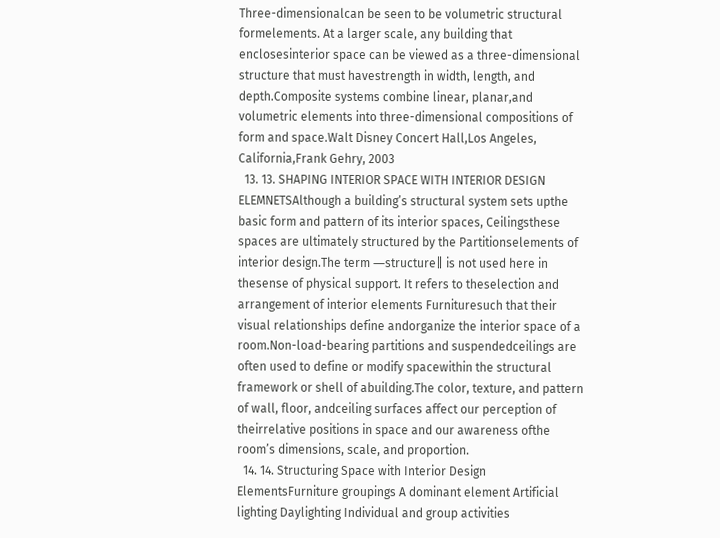Three-dimensionalcan be seen to be volumetric structural formelements. At a larger scale, any building that enclosesinterior space can be viewed as a three-dimensional structure that must havestrength in width, length, and depth.Composite systems combine linear, planar,and volumetric elements into three-dimensional compositions of form and space.Walt Disney Concert Hall,Los Angeles, California,Frank Gehry, 2003
  13. 13. SHAPING INTERIOR SPACE WITH INTERIOR DESIGN ELEMNETSAlthough a building’s structural system sets upthe basic form and pattern of its interior spaces, Ceilingsthese spaces are ultimately structured by the Partitionselements of interior design.The term ―structure‖ is not used here in thesense of physical support. It refers to theselection and arrangement of interior elements Furnituresuch that their visual relationships define andorganize the interior space of a room.Non-load-bearing partitions and suspendedceilings are often used to define or modify spacewithin the structural framework or shell of abuilding.The color, texture, and pattern of wall, floor, andceiling surfaces affect our perception of theirrelative positions in space and our awareness ofthe room’s dimensions, scale, and proportion.
  14. 14. Structuring Space with Interior Design ElementsFurniture groupings A dominant element Artificial lighting Daylighting Individual and group activities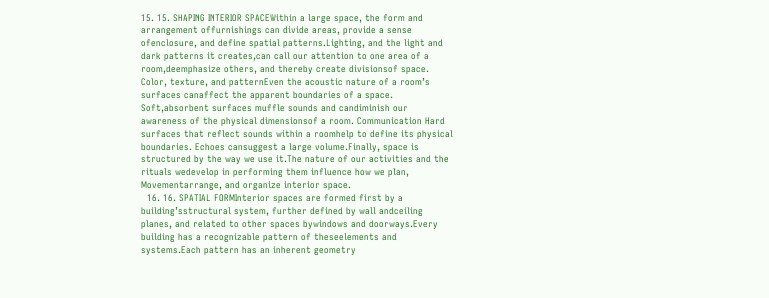15. 15. SHAPING INTERIOR SPACEWithin a large space, the form and arrangement offurnishings can divide areas, provide a sense ofenclosure, and define spatial patterns.Lighting, and the light and dark patterns it creates,can call our attention to one area of a room,deemphasize others, and thereby create divisionsof space. Color, texture, and patternEven the acoustic nature of a room’s surfaces canaffect the apparent boundaries of a space. Soft,absorbent surfaces muffle sounds and candiminish our awareness of the physical dimensionsof a room. Communication Hard surfaces that reflect sounds within a roomhelp to define its physical boundaries. Echoes cansuggest a large volume.Finally, space is structured by the way we use it.The nature of our activities and the rituals wedevelop in performing them influence how we plan, Movementarrange, and organize interior space.
  16. 16. SPATIAL FORMInterior spaces are formed first by a building’sstructural system, further defined by wall andceiling planes, and related to other spaces bywindows and doorways.Every building has a recognizable pattern of theseelements and systems.Each pattern has an inherent geometry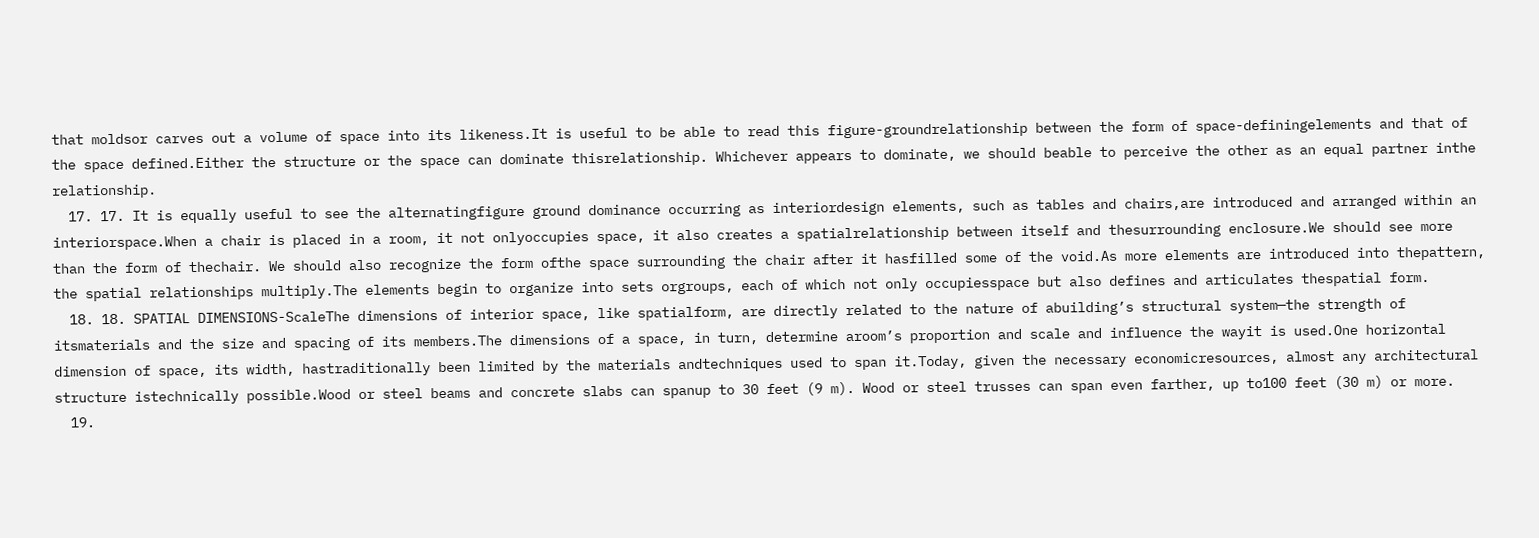that moldsor carves out a volume of space into its likeness.It is useful to be able to read this figure-groundrelationship between the form of space-definingelements and that of the space defined.Either the structure or the space can dominate thisrelationship. Whichever appears to dominate, we should beable to perceive the other as an equal partner inthe relationship.
  17. 17. It is equally useful to see the alternatingfigure ground dominance occurring as interiordesign elements, such as tables and chairs,are introduced and arranged within an interiorspace.When a chair is placed in a room, it not onlyoccupies space, it also creates a spatialrelationship between itself and thesurrounding enclosure.We should see more than the form of thechair. We should also recognize the form ofthe space surrounding the chair after it hasfilled some of the void.As more elements are introduced into thepattern, the spatial relationships multiply.The elements begin to organize into sets orgroups, each of which not only occupiesspace but also defines and articulates thespatial form.
  18. 18. SPATIAL DIMENSIONS-ScaleThe dimensions of interior space, like spatialform, are directly related to the nature of abuilding’s structural system—the strength of itsmaterials and the size and spacing of its members.The dimensions of a space, in turn, determine aroom’s proportion and scale and influence the wayit is used.One horizontal dimension of space, its width, hastraditionally been limited by the materials andtechniques used to span it.Today, given the necessary economicresources, almost any architectural structure istechnically possible.Wood or steel beams and concrete slabs can spanup to 30 feet (9 m). Wood or steel trusses can span even farther, up to100 feet (30 m) or more.
  19.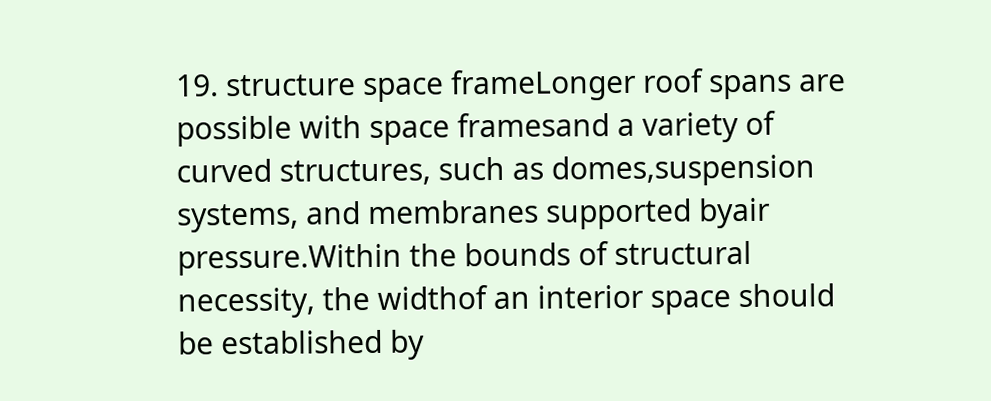19. structure space frameLonger roof spans are possible with space framesand a variety of curved structures, such as domes,suspension systems, and membranes supported byair pressure.Within the bounds of structural necessity, the widthof an interior space should be established by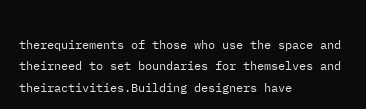therequirements of those who use the space and theirneed to set boundaries for themselves and theiractivities.Building designers have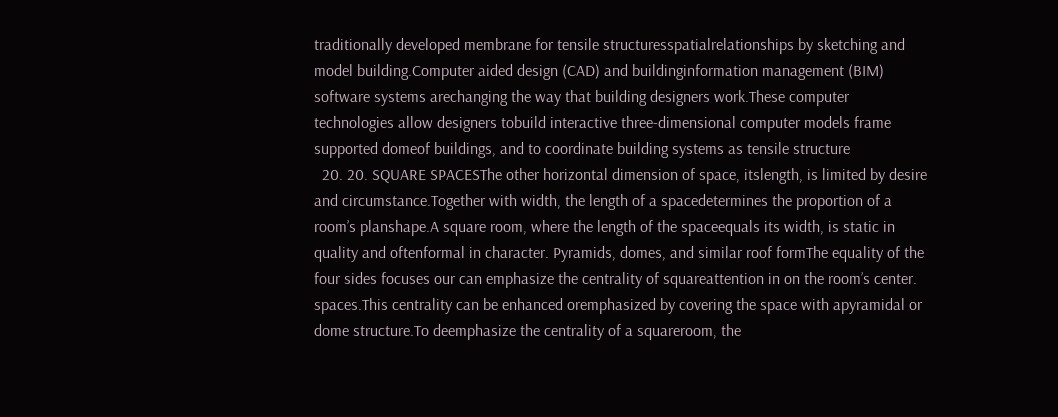traditionally developed membrane for tensile structuresspatialrelationships by sketching and model building.Computer aided design (CAD) and buildinginformation management (BIM) software systems arechanging the way that building designers work.These computer technologies allow designers tobuild interactive three-dimensional computer models frame supported domeof buildings, and to coordinate building systems as tensile structure
  20. 20. SQUARE SPACESThe other horizontal dimension of space, itslength, is limited by desire and circumstance.Together with width, the length of a spacedetermines the proportion of a room’s planshape.A square room, where the length of the spaceequals its width, is static in quality and oftenformal in character. Pyramids, domes, and similar roof formThe equality of the four sides focuses our can emphasize the centrality of squareattention in on the room’s center. spaces.This centrality can be enhanced oremphasized by covering the space with apyramidal or dome structure.To deemphasize the centrality of a squareroom, the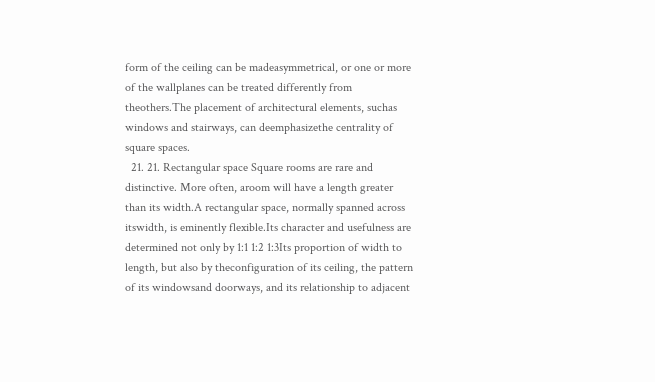form of the ceiling can be madeasymmetrical, or one or more of the wallplanes can be treated differently from theothers.The placement of architectural elements, suchas windows and stairways, can deemphasizethe centrality of square spaces.
  21. 21. Rectangular space Square rooms are rare and distinctive. More often, aroom will have a length greater than its width.A rectangular space, normally spanned across itswidth, is eminently flexible.Its character and usefulness are determined not only by 1:1 1:2 1:3Its proportion of width to length, but also by theconfiguration of its ceiling, the pattern of its windowsand doorways, and its relationship to adjacent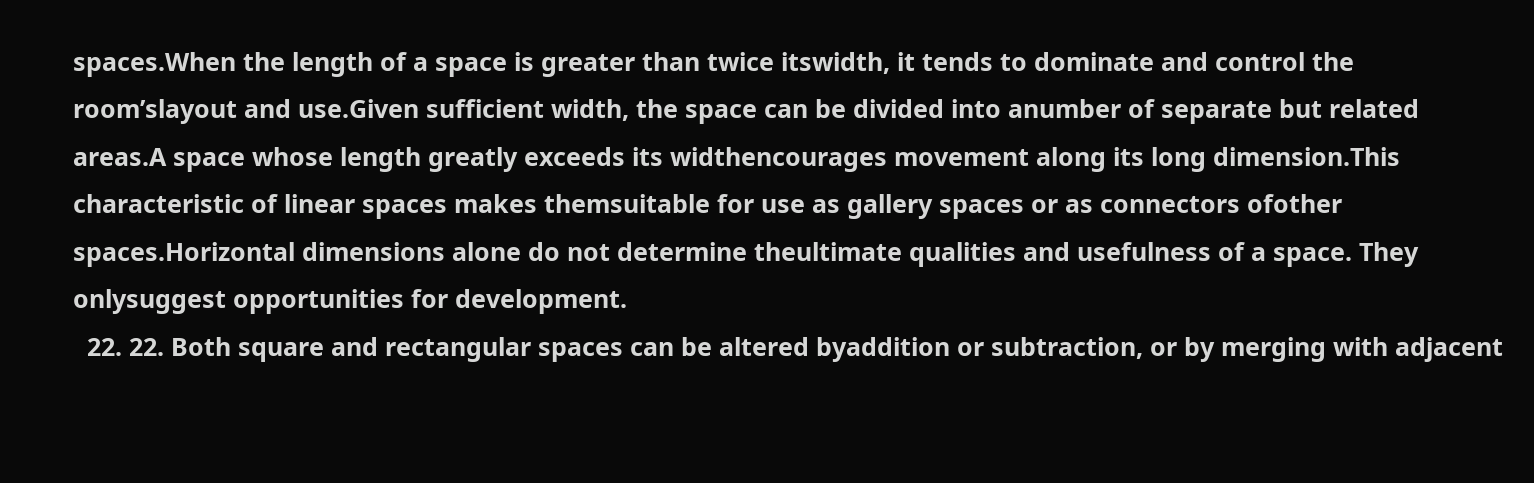spaces.When the length of a space is greater than twice itswidth, it tends to dominate and control the room’slayout and use.Given sufficient width, the space can be divided into anumber of separate but related areas.A space whose length greatly exceeds its widthencourages movement along its long dimension.This characteristic of linear spaces makes themsuitable for use as gallery spaces or as connectors ofother spaces.Horizontal dimensions alone do not determine theultimate qualities and usefulness of a space. They onlysuggest opportunities for development.
  22. 22. Both square and rectangular spaces can be altered byaddition or subtraction, or by merging with adjacent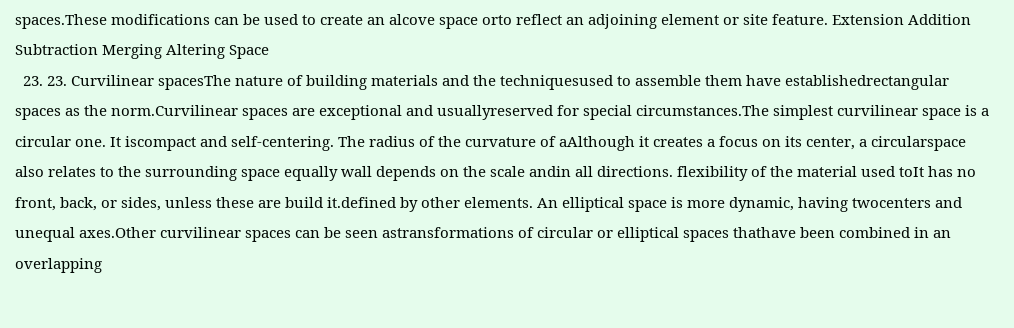spaces.These modifications can be used to create an alcove space orto reflect an adjoining element or site feature. Extension Addition Subtraction Merging Altering Space
  23. 23. Curvilinear spacesThe nature of building materials and the techniquesused to assemble them have establishedrectangular spaces as the norm.Curvilinear spaces are exceptional and usuallyreserved for special circumstances.The simplest curvilinear space is a circular one. It iscompact and self-centering. The radius of the curvature of aAlthough it creates a focus on its center, a circularspace also relates to the surrounding space equally wall depends on the scale andin all directions. flexibility of the material used toIt has no front, back, or sides, unless these are build it.defined by other elements. An elliptical space is more dynamic, having twocenters and unequal axes.Other curvilinear spaces can be seen astransformations of circular or elliptical spaces thathave been combined in an overlapping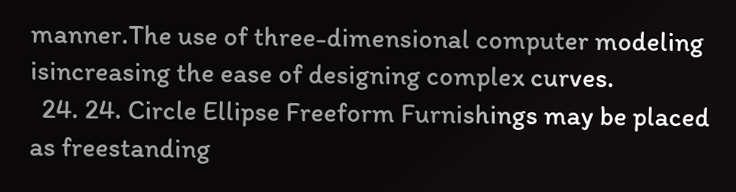manner.The use of three-dimensional computer modeling isincreasing the ease of designing complex curves.
  24. 24. Circle Ellipse Freeform Furnishings may be placed as freestanding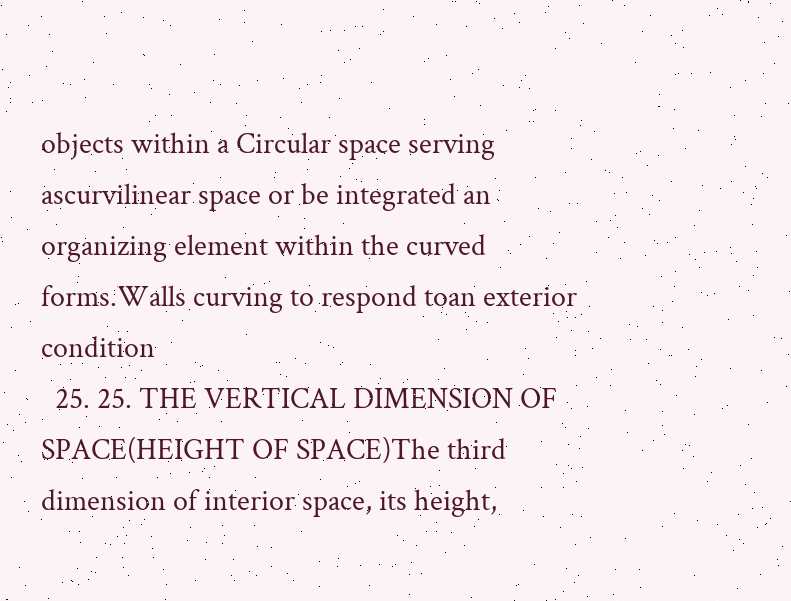objects within a Circular space serving ascurvilinear space or be integrated an organizing element within the curved forms.Walls curving to respond toan exterior condition
  25. 25. THE VERTICAL DIMENSION OF SPACE(HEIGHT OF SPACE)The third dimension of interior space, its height,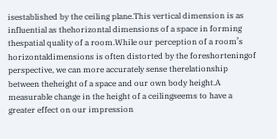isestablished by the ceiling plane.This vertical dimension is as influential as thehorizontal dimensions of a space in forming thespatial quality of a room.While our perception of a room’s horizontaldimensions is often distorted by the foreshorteningof perspective, we can more accurately sense therelationship between theheight of a space and our own body height.A measurable change in the height of a ceilingseems to have a greater effect on our impression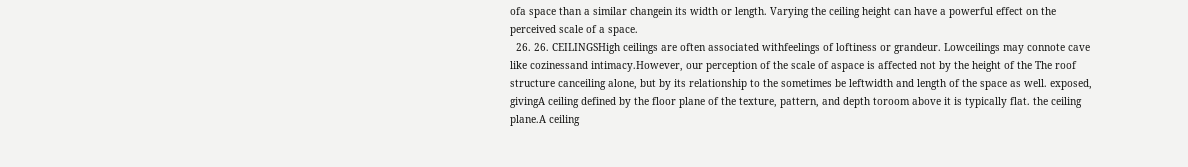ofa space than a similar changein its width or length. Varying the ceiling height can have a powerful effect on the perceived scale of a space.
  26. 26. CEILINGSHigh ceilings are often associated withfeelings of loftiness or grandeur. Lowceilings may connote cave like cozinessand intimacy.However, our perception of the scale of aspace is affected not by the height of the The roof structure canceiling alone, but by its relationship to the sometimes be leftwidth and length of the space as well. exposed, givingA ceiling defined by the floor plane of the texture, pattern, and depth toroom above it is typically flat. the ceiling plane.A ceiling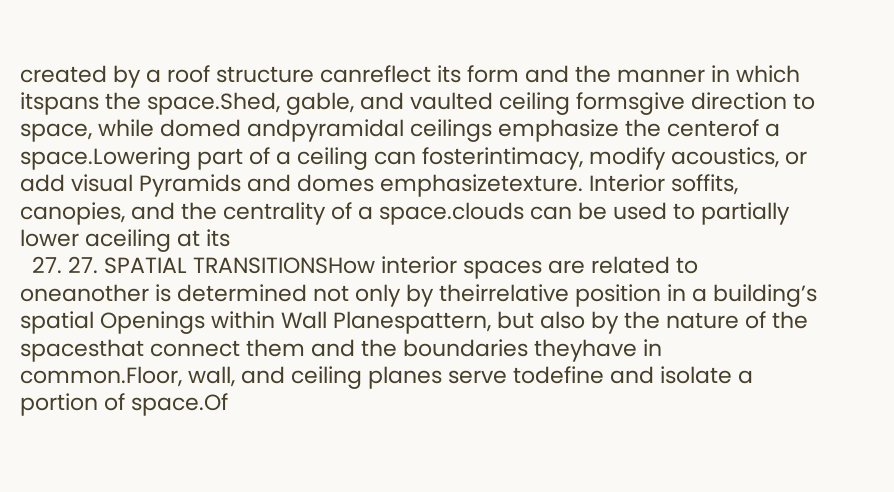created by a roof structure canreflect its form and the manner in which itspans the space.Shed, gable, and vaulted ceiling formsgive direction to space, while domed andpyramidal ceilings emphasize the centerof a space.Lowering part of a ceiling can fosterintimacy, modify acoustics, or add visual Pyramids and domes emphasizetexture. Interior soffits, canopies, and the centrality of a space.clouds can be used to partially lower aceiling at its
  27. 27. SPATIAL TRANSITIONSHow interior spaces are related to oneanother is determined not only by theirrelative position in a building’s spatial Openings within Wall Planespattern, but also by the nature of the spacesthat connect them and the boundaries theyhave in common.Floor, wall, and ceiling planes serve todefine and isolate a portion of space.Of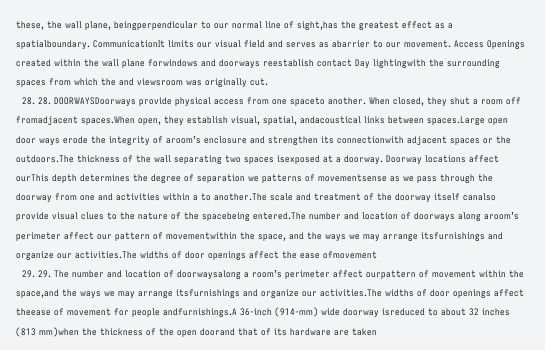these, the wall plane, beingperpendicular to our normal line of sight,has the greatest effect as a spatialboundary. CommunicationIt limits our visual field and serves as abarrier to our movement. Access Openings created within the wall plane forwindows and doorways reestablish contact Day lightingwith the surrounding spaces from which the and viewsroom was originally cut.
  28. 28. DOORWAYSDoorways provide physical access from one spaceto another. When closed, they shut a room off fromadjacent spaces.When open, they establish visual, spatial, andacoustical links between spaces.Large open door ways erode the integrity of aroom’s enclosure and strengthen its connectionwith adjacent spaces or the outdoors.The thickness of the wall separating two spaces isexposed at a doorway. Doorway locations affect ourThis depth determines the degree of separation we patterns of movementsense as we pass through the doorway from one and activities within a to another.The scale and treatment of the doorway itself canalso provide visual clues to the nature of the spacebeing entered.The number and location of doorways along aroom’s perimeter affect our pattern of movementwithin the space, and the ways we may arrange itsfurnishings and organize our activities.The widths of door openings affect the ease ofmovement
  29. 29. The number and location of doorwaysalong a room’s perimeter affect ourpattern of movement within the space,and the ways we may arrange itsfurnishings and organize our activities.The widths of door openings affect theease of movement for people andfurnishings.A 36-inch (914-mm) wide doorway isreduced to about 32 inches (813 mm)when the thickness of the open doorand that of its hardware are taken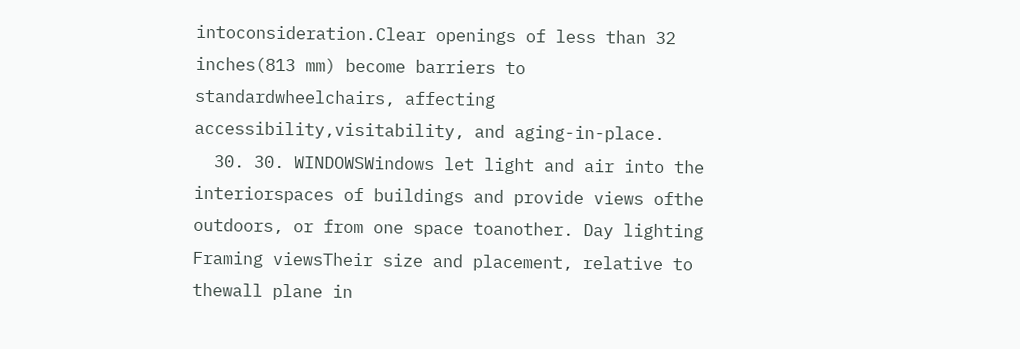intoconsideration.Clear openings of less than 32 inches(813 mm) become barriers to standardwheelchairs, affecting accessibility,visitability, and aging-in-place.
  30. 30. WINDOWSWindows let light and air into the interiorspaces of buildings and provide views ofthe outdoors, or from one space toanother. Day lighting Framing viewsTheir size and placement, relative to thewall plane in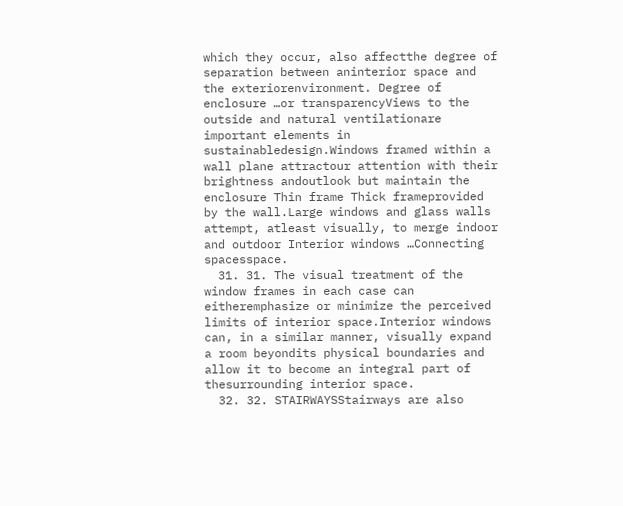which they occur, also affectthe degree of separation between aninterior space and the exteriorenvironment. Degree of enclosure …or transparencyViews to the outside and natural ventilationare important elements in sustainabledesign.Windows framed within a wall plane attractour attention with their brightness andoutlook but maintain the enclosure Thin frame Thick frameprovided by the wall.Large windows and glass walls attempt, atleast visually, to merge indoor and outdoor Interior windows …Connecting spacesspace.
  31. 31. The visual treatment of the window frames in each case can eitheremphasize or minimize the perceived limits of interior space.Interior windows can, in a similar manner, visually expand a room beyondits physical boundaries and allow it to become an integral part of thesurrounding interior space.
  32. 32. STAIRWAYSStairways are also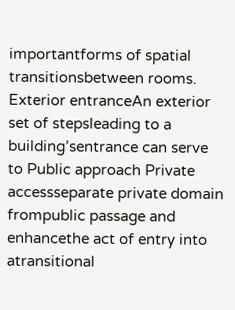importantforms of spatial transitionsbetween rooms. Exterior entranceAn exterior set of stepsleading to a building’sentrance can serve to Public approach Private accessseparate private domain frompublic passage and enhancethe act of entry into atransitional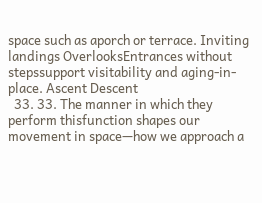space such as aporch or terrace. Inviting landings OverlooksEntrances without stepssupport visitability and aging-in-place. Ascent Descent
  33. 33. The manner in which they perform thisfunction shapes our movement in space—how we approach a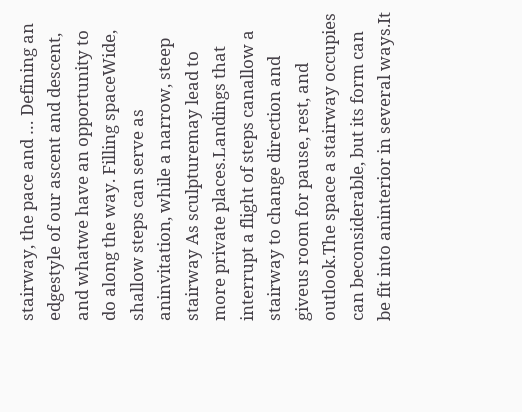stairway, the pace and … Defining an edgestyle of our ascent and descent, and whatwe have an opportunity to do along the way. Filling spaceWide, shallow steps can serve as aninvitation, while a narrow, steep stairway As sculpturemay lead to more private places.Landings that interrupt a flight of steps canallow a stairway to change direction and giveus room for pause, rest, and outlook.The space a stairway occupies can beconsiderable, but its form can be fit into aninterior in several ways.It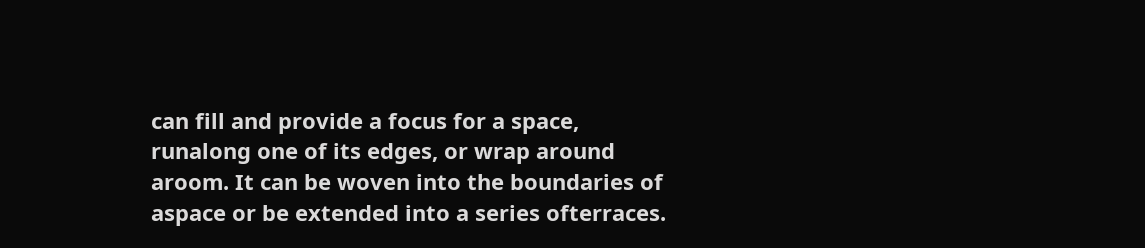can fill and provide a focus for a space, runalong one of its edges, or wrap around aroom. It can be woven into the boundaries of aspace or be extended into a series ofterraces.